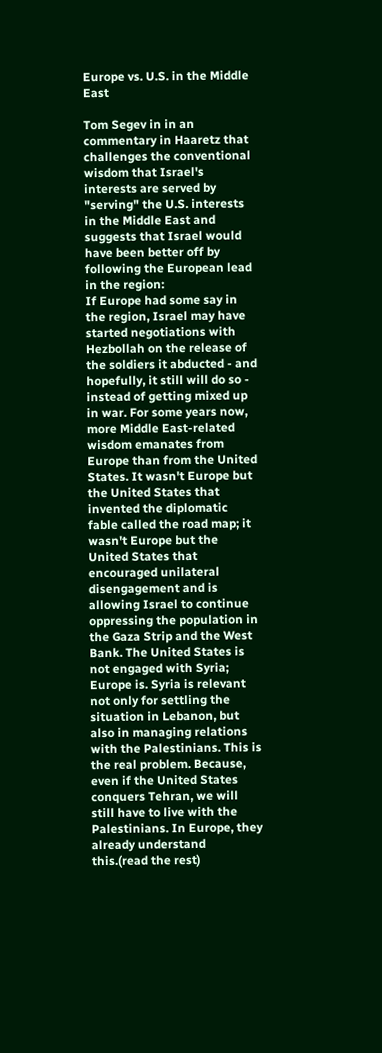Europe vs. U.S. in the Middle East

Tom Segev in in an commentary in Haaretz that challenges the conventional wisdom that Israel's interests are served by "serving" the U.S. interests in the Middle East and suggests that Israel would have been better off by following the European lead in the region:
If Europe had some say in the region, Israel may have started negotiations with Hezbollah on the release of the soldiers it abducted - and hopefully, it still will do so - instead of getting mixed up in war. For some years now, more Middle East-related wisdom emanates from Europe than from the United States. It wasn't Europe but the United States that invented the diplomatic fable called the road map; it wasn't Europe but the United States that encouraged unilateral disengagement and is allowing Israel to continue oppressing the population in the Gaza Strip and the West Bank. The United States is not engaged with Syria; Europe is. Syria is relevant not only for settling the situation in Lebanon, but also in managing relations with the Palestinians. This is the real problem. Because, even if the United States conquers Tehran, we will still have to live with the Palestinians. In Europe, they already understand this.(read the rest)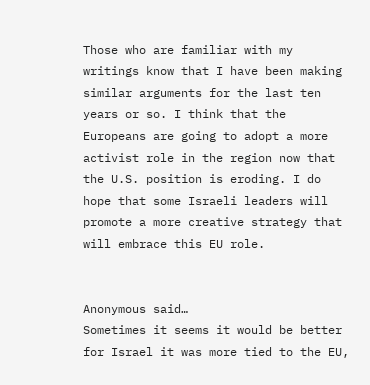Those who are familiar with my writings know that I have been making similar arguments for the last ten years or so. I think that the Europeans are going to adopt a more activist role in the region now that the U.S. position is eroding. I do hope that some Israeli leaders will promote a more creative strategy that will embrace this EU role.


Anonymous said…
Sometimes it seems it would be better for Israel it was more tied to the EU,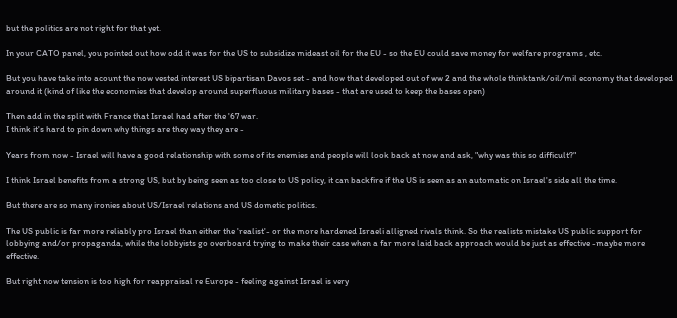but the politics are not right for that yet.

In your CATO panel, you pointed out how odd it was for the US to subsidize mideast oil for the EU - so the EU could save money for welfare programs , etc.

But you have take into acount the now vested interest US bipartisan Davos set - and how that developed out of ww 2 and the whole thinktank/oil/mil economy that developed around it (kind of like the economies that develop around superfluous military bases - that are used to keep the bases open)

Then add in the split with France that Israel had after the '67 war.
I think it's hard to pin down why things are they way they are -

Years from now - Israel will have a good relationship with some of its enemies and people will look back at now and ask, "why was this so difficult?"

I think Israel benefits from a strong US, but by being seen as too close to US policy, it can backfire if the US is seen as an automatic on Israel's side all the time.

But there are so many ironies about US/Israel relations and US dometic politics.

The US public is far more reliably pro Israel than either the 'realist'- or the more hardened Israeli alligned rivals think. So the realists mistake US public support for lobbying and/or propaganda, while the lobbyists go overboard trying to make their case when a far more laid back approach would be just as effective -maybe more effective.

But right now tension is too high for reappraisal re Europe - feeling against Israel is very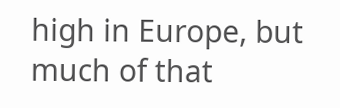high in Europe, but much of that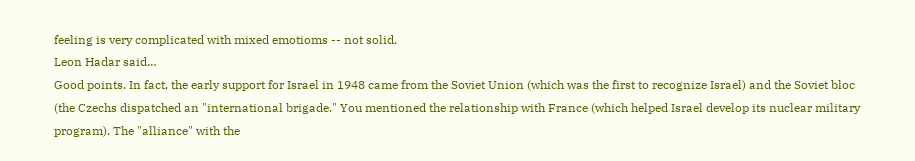feeling is very complicated with mixed emotioms -- not solid.
Leon Hadar said…
Good points. In fact, the early support for Israel in 1948 came from the Soviet Union (which was the first to recognize Israel) and the Soviet bloc (the Czechs dispatched an "international brigade." You mentioned the relationship with France (which helped Israel develop its nuclear military program). The "alliance" with the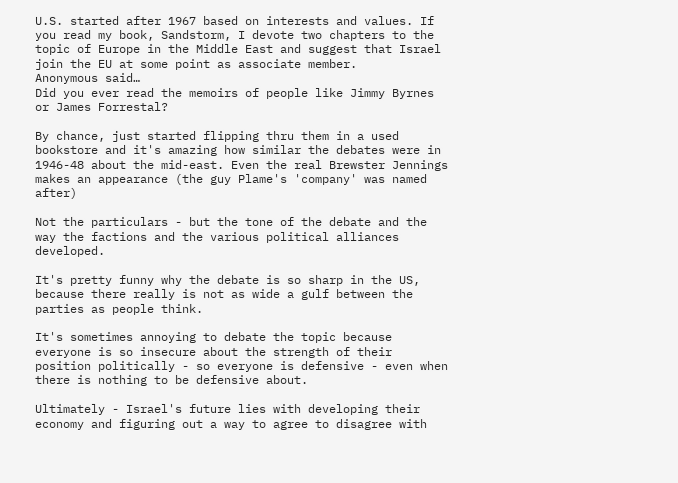U.S. started after 1967 based on interests and values. If you read my book, Sandstorm, I devote two chapters to the topic of Europe in the Middle East and suggest that Israel join the EU at some point as associate member.
Anonymous said…
Did you ever read the memoirs of people like Jimmy Byrnes or James Forrestal?

By chance, just started flipping thru them in a used bookstore and it's amazing how similar the debates were in 1946-48 about the mid-east. Even the real Brewster Jennings makes an appearance (the guy Plame's 'company' was named after)

Not the particulars - but the tone of the debate and the way the factions and the various political alliances developed.

It's pretty funny why the debate is so sharp in the US, because there really is not as wide a gulf between the parties as people think.

It's sometimes annoying to debate the topic because everyone is so insecure about the strength of their position politically - so everyone is defensive - even when there is nothing to be defensive about.

Ultimately - Israel's future lies with developing their economy and figuring out a way to agree to disagree with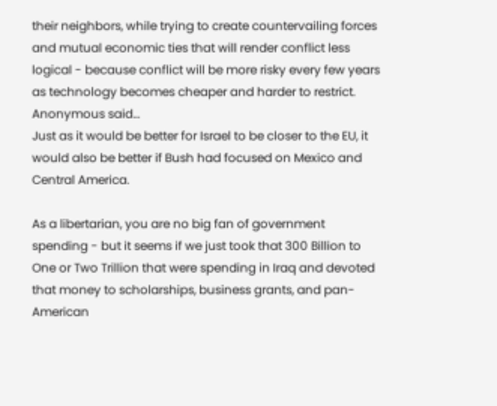their neighbors, while trying to create countervailing forces and mutual economic ties that will render conflict less logical - because conflict will be more risky every few years as technology becomes cheaper and harder to restrict.
Anonymous said…
Just as it would be better for Israel to be closer to the EU, it would also be better if Bush had focused on Mexico and Central America.

As a libertarian, you are no big fan of government spending - but it seems if we just took that 300 Billion to One or Two Trillion that were spending in Iraq and devoted that money to scholarships, business grants, and pan-American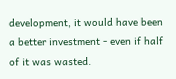development, it would have been a better investment - even if half of it was wasted.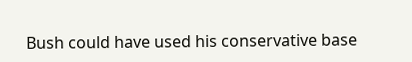Bush could have used his conservative base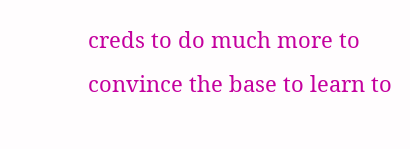creds to do much more to convince the base to learn to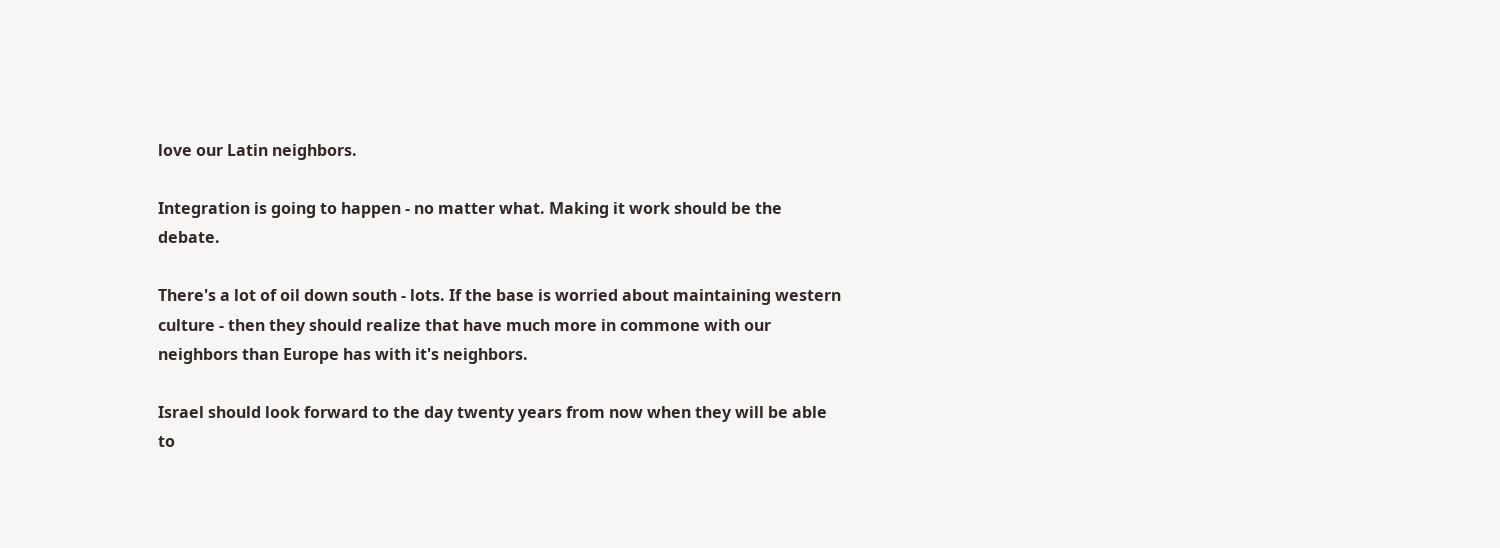love our Latin neighbors.

Integration is going to happen - no matter what. Making it work should be the debate.

There's a lot of oil down south - lots. If the base is worried about maintaining western culture - then they should realize that have much more in commone with our neighbors than Europe has with it's neighbors.

Israel should look forward to the day twenty years from now when they will be able to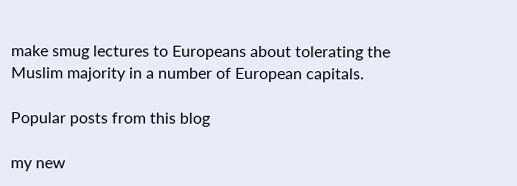make smug lectures to Europeans about tolerating the Muslim majority in a number of European capitals.

Popular posts from this blog

my new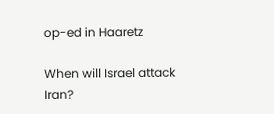op-ed in Haaretz

When will Israel attack Iran?